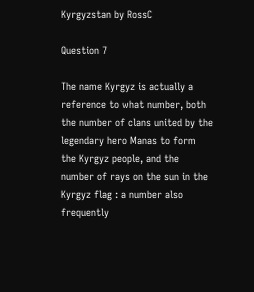Kyrgyzstan by RossC

Question 7

The name Kyrgyz is actually a reference to what number, both the number of clans united by the legendary hero Manas to form the Kyrgyz people, and the number of rays on the sun in the Kyrgyz flag : a number also frequently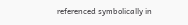referenced symbolically in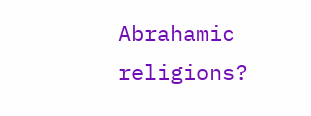Abrahamic religions?